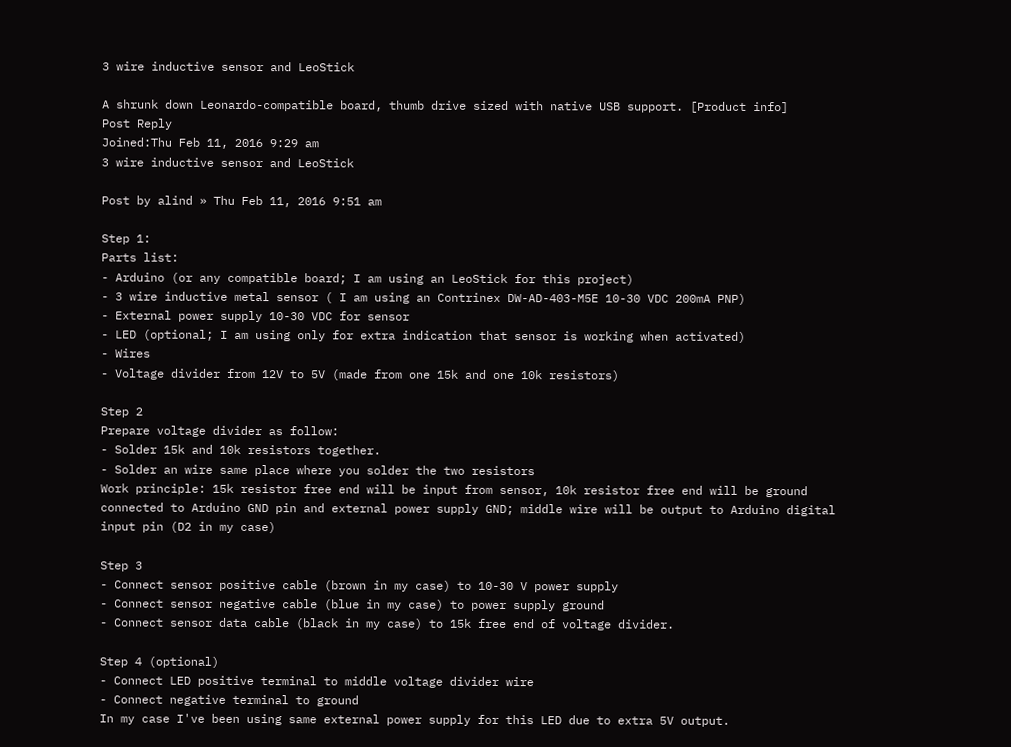3 wire inductive sensor and LeoStick

A shrunk down Leonardo-compatible board, thumb drive sized with native USB support. [Product info]
Post Reply
Joined:Thu Feb 11, 2016 9:29 am
3 wire inductive sensor and LeoStick

Post by alind » Thu Feb 11, 2016 9:51 am

Step 1:
Parts list:
- Arduino (or any compatible board; I am using an LeoStick for this project)
- 3 wire inductive metal sensor ( I am using an Contrinex DW-AD-403-M5E 10-30 VDC 200mA PNP)
- External power supply 10-30 VDC for sensor
- LED (optional; I am using only for extra indication that sensor is working when activated)
- Wires
- Voltage divider from 12V to 5V (made from one 15k and one 10k resistors)

Step 2
Prepare voltage divider as follow:
- Solder 15k and 10k resistors together.
- Solder an wire same place where you solder the two resistors
Work principle: 15k resistor free end will be input from sensor, 10k resistor free end will be ground connected to Arduino GND pin and external power supply GND; middle wire will be output to Arduino digital input pin (D2 in my case)

Step 3
- Connect sensor positive cable (brown in my case) to 10-30 V power supply
- Connect sensor negative cable (blue in my case) to power supply ground
- Connect sensor data cable (black in my case) to 15k free end of voltage divider.

Step 4 (optional)
- Connect LED positive terminal to middle voltage divider wire
- Connect negative terminal to ground
In my case I've been using same external power supply for this LED due to extra 5V output.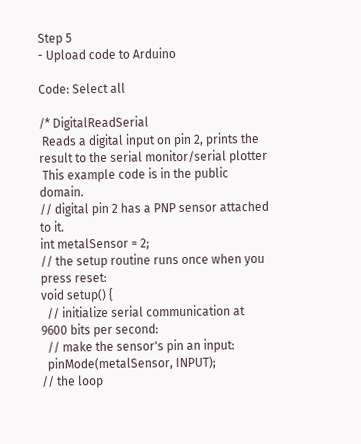Step 5
- Upload code to Arduino

Code: Select all

/* DigitalReadSerial
 Reads a digital input on pin 2, prints the result to the serial monitor/serial plotter
 This example code is in the public domain.
// digital pin 2 has a PNP sensor attached to it.
int metalSensor = 2;
// the setup routine runs once when you press reset:
void setup() {
  // initialize serial communication at 9600 bits per second:
  // make the sensor's pin an input:
  pinMode(metalSensor, INPUT);
// the loop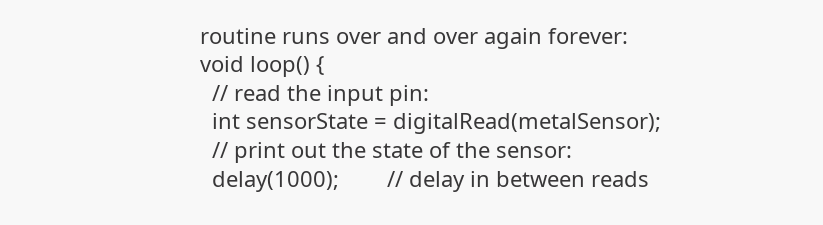routine runs over and over again forever:
void loop() {
  // read the input pin:
  int sensorState = digitalRead(metalSensor);
  // print out the state of the sensor:
  delay(1000);        // delay in between reads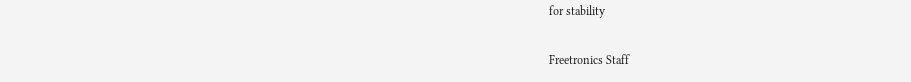for stability

Freetronics Staff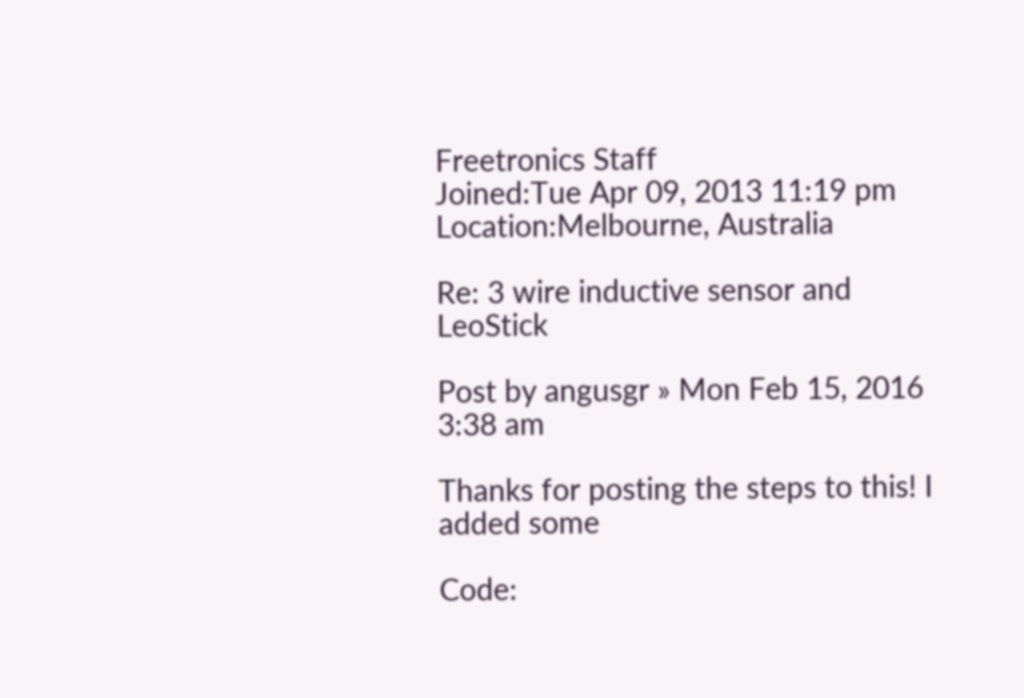Freetronics Staff
Joined:Tue Apr 09, 2013 11:19 pm
Location:Melbourne, Australia

Re: 3 wire inductive sensor and LeoStick

Post by angusgr » Mon Feb 15, 2016 3:38 am

Thanks for posting the steps to this! I added some

Code: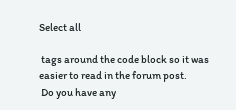Select all

 tags around the code block so it was easier to read in the forum post.
 Do you have any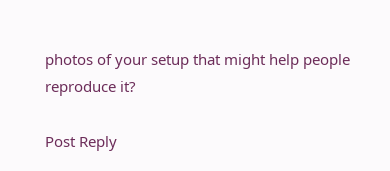photos of your setup that might help people reproduce it?

Post Reply